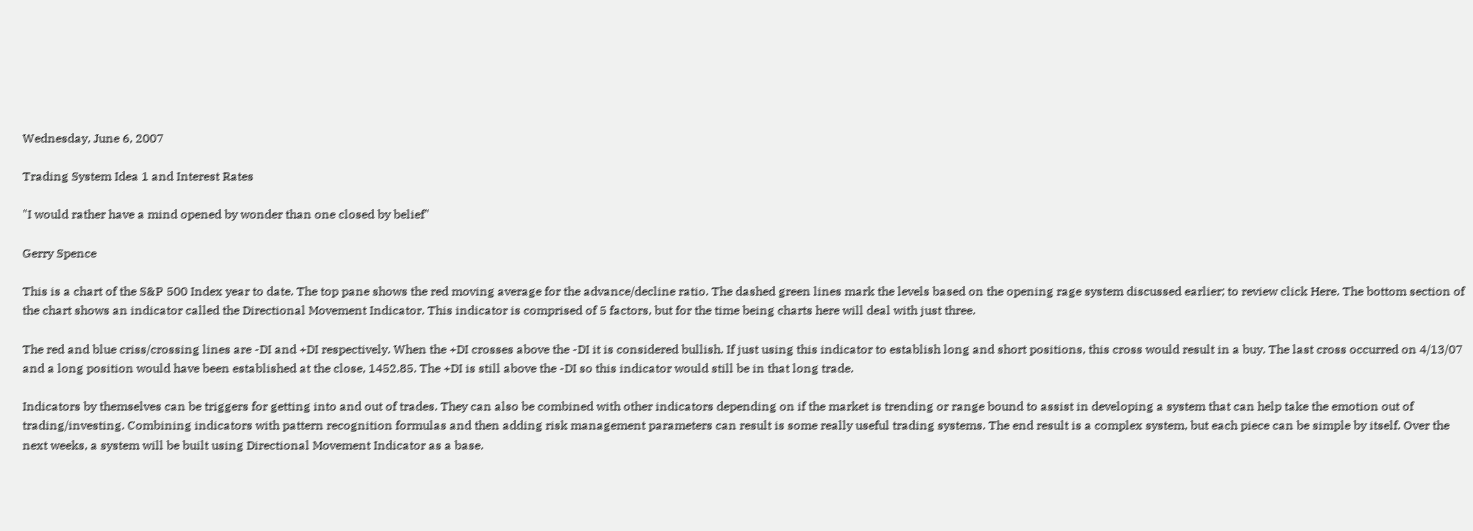Wednesday, June 6, 2007

Trading System Idea 1 and Interest Rates

"I would rather have a mind opened by wonder than one closed by belief"

Gerry Spence

This is a chart of the S&P 500 Index year to date. The top pane shows the red moving average for the advance/decline ratio. The dashed green lines mark the levels based on the opening rage system discussed earlier; to review click Here. The bottom section of the chart shows an indicator called the Directional Movement Indicator. This indicator is comprised of 5 factors, but for the time being charts here will deal with just three.

The red and blue criss/crossing lines are -DI and +DI respectively. When the +DI crosses above the -DI it is considered bullish. If just using this indicator to establish long and short positions, this cross would result in a buy. The last cross occurred on 4/13/07 and a long position would have been established at the close, 1452.85. The +DI is still above the -DI so this indicator would still be in that long trade.

Indicators by themselves can be triggers for getting into and out of trades. They can also be combined with other indicators depending on if the market is trending or range bound to assist in developing a system that can help take the emotion out of trading/investing. Combining indicators with pattern recognition formulas and then adding risk management parameters can result is some really useful trading systems. The end result is a complex system, but each piece can be simple by itself. Over the next weeks, a system will be built using Directional Movement Indicator as a base.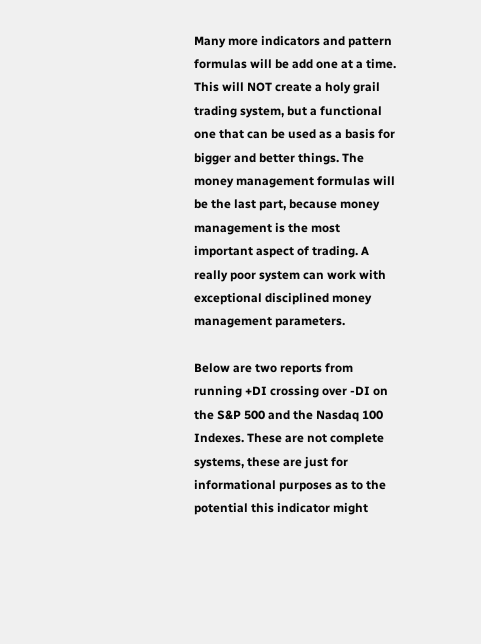Many more indicators and pattern formulas will be add one at a time. This will NOT create a holy grail trading system, but a functional one that can be used as a basis for bigger and better things. The money management formulas will be the last part, because money management is the most important aspect of trading. A really poor system can work with exceptional disciplined money management parameters.

Below are two reports from running +DI crossing over -DI on the S&P 500 and the Nasdaq 100 Indexes. These are not complete systems, these are just for informational purposes as to the potential this indicator might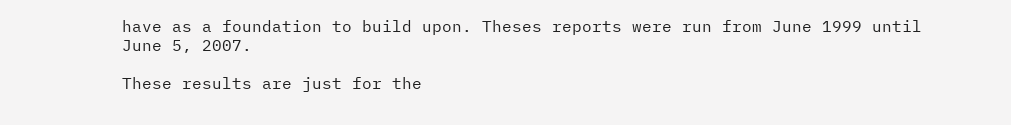have as a foundation to build upon. Theses reports were run from June 1999 until June 5, 2007.

These results are just for the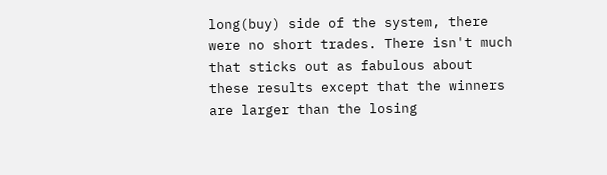long(buy) side of the system, there were no short trades. There isn't much that sticks out as fabulous about these results except that the winners are larger than the losing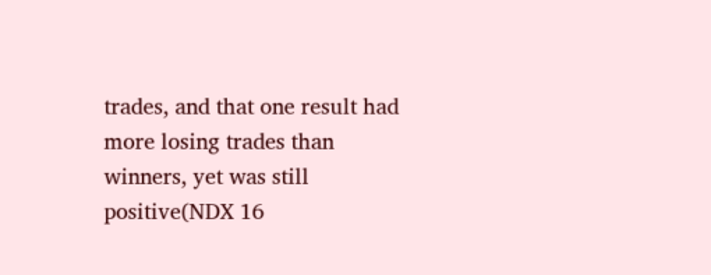trades, and that one result had more losing trades than winners, yet was still positive(NDX 16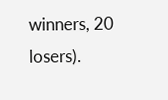winners, 20 losers).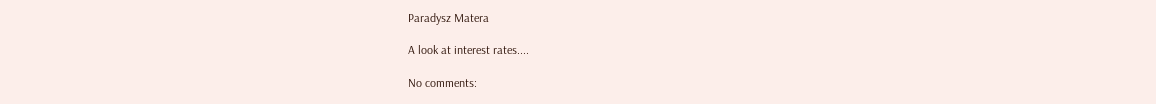Paradysz Matera

A look at interest rates....

No comments: